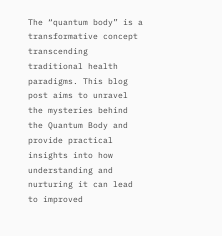The “quantum body” is a transformative concept transcending traditional health paradigms. This blog post aims to unravel the mysteries behind the Quantum Body and provide practical insights into how understanding and nurturing it can lead to improved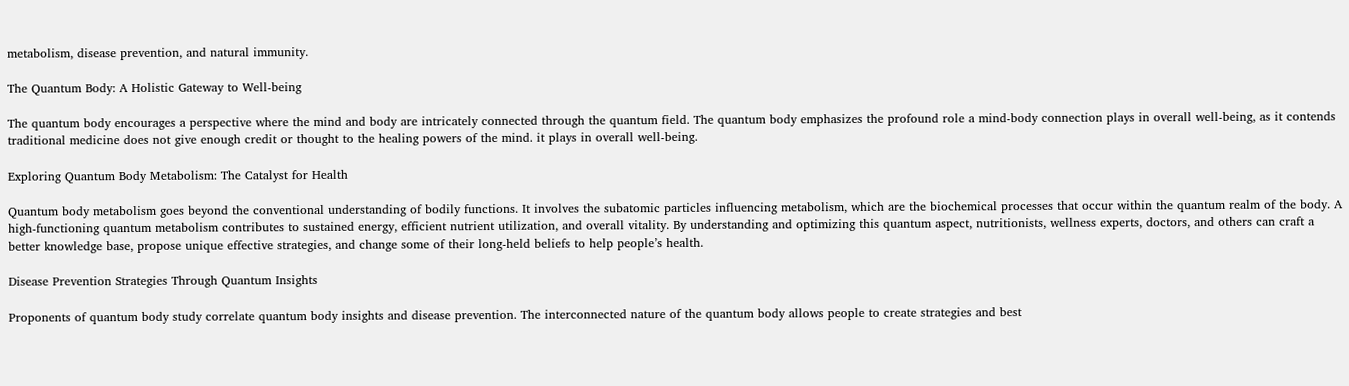metabolism, disease prevention, and natural immunity.

The Quantum Body: A Holistic Gateway to Well-being

The quantum body encourages a perspective where the mind and body are intricately connected through the quantum field. The quantum body emphasizes the profound role a mind-body connection plays in overall well-being, as it contends traditional medicine does not give enough credit or thought to the healing powers of the mind. it plays in overall well-being.

Exploring Quantum Body Metabolism: The Catalyst for Health

Quantum body metabolism goes beyond the conventional understanding of bodily functions. It involves the subatomic particles influencing metabolism, which are the biochemical processes that occur within the quantum realm of the body. A high-functioning quantum metabolism contributes to sustained energy, efficient nutrient utilization, and overall vitality. By understanding and optimizing this quantum aspect, nutritionists, wellness experts, doctors, and others can craft a better knowledge base, propose unique effective strategies, and change some of their long-held beliefs to help people’s health.

Disease Prevention Strategies Through Quantum Insights

Proponents of quantum body study correlate quantum body insights and disease prevention. The interconnected nature of the quantum body allows people to create strategies and best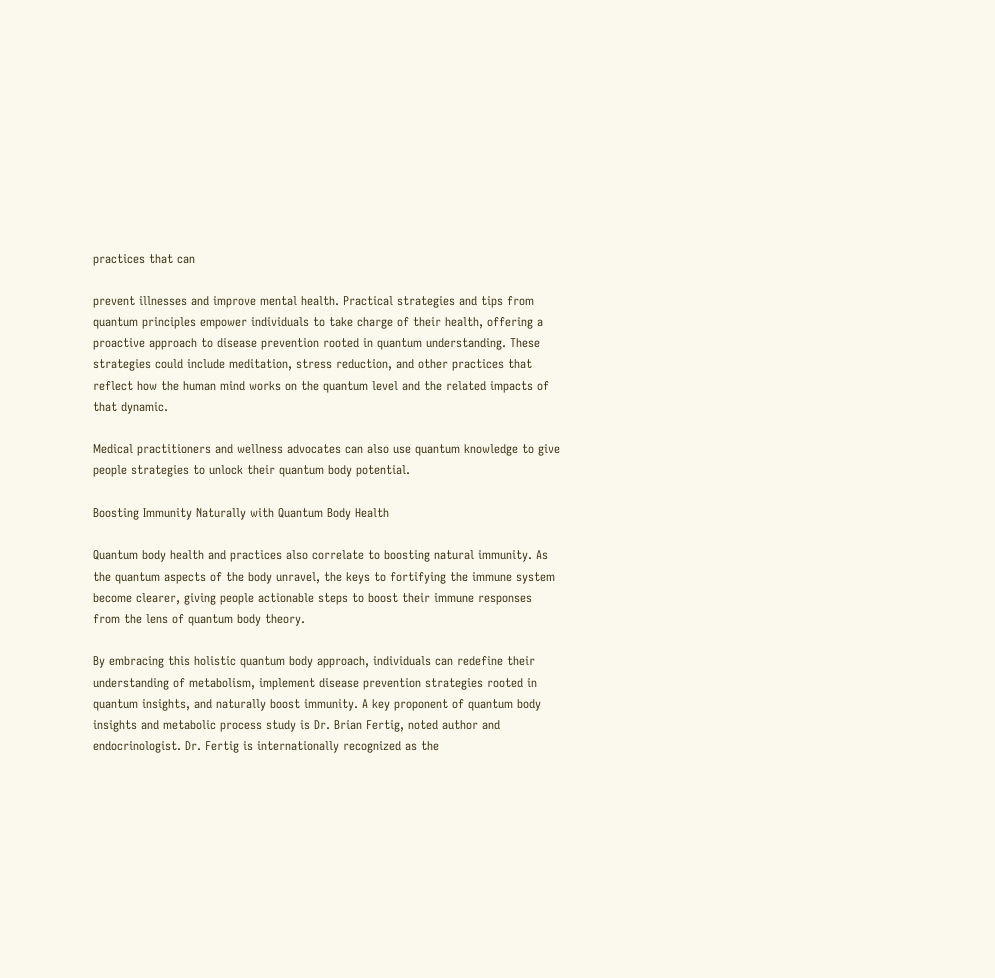practices that can

prevent illnesses and improve mental health. Practical strategies and tips from quantum principles empower individuals to take charge of their health, offering a proactive approach to disease prevention rooted in quantum understanding. These strategies could include meditation, stress reduction, and other practices that reflect how the human mind works on the quantum level and the related impacts of that dynamic.

Medical practitioners and wellness advocates can also use quantum knowledge to give people strategies to unlock their quantum body potential.

Boosting Immunity Naturally with Quantum Body Health

Quantum body health and practices also correlate to boosting natural immunity. As the quantum aspects of the body unravel, the keys to fortifying the immune system become clearer, giving people actionable steps to boost their immune responses from the lens of quantum body theory.

By embracing this holistic quantum body approach, individuals can redefine their understanding of metabolism, implement disease prevention strategies rooted in quantum insights, and naturally boost immunity. A key proponent of quantum body insights and metabolic process study is Dr. Brian Fertig, noted author and endocrinologist. Dr. Fertig is internationally recognized as the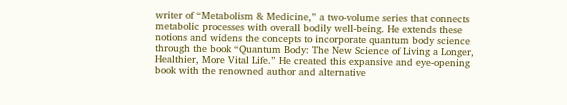writer of “Metabolism & Medicine,” a two-volume series that connects metabolic processes with overall bodily well-being. He extends these notions and widens the concepts to incorporate quantum body science through the book “Quantum Body: The New Science of Living a Longer, Healthier, More Vital Life.” He created this expansive and eye-opening book with the renowned author and alternative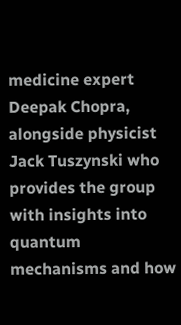medicine expert Deepak Chopra, alongside physicist Jack Tuszynski who provides the group with insights into quantum mechanisms and how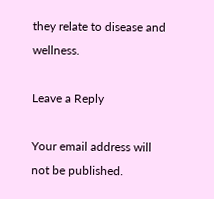they relate to disease and wellness.

Leave a Reply

Your email address will not be published.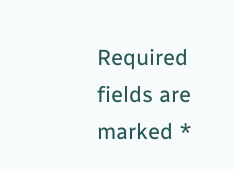Required fields are marked *